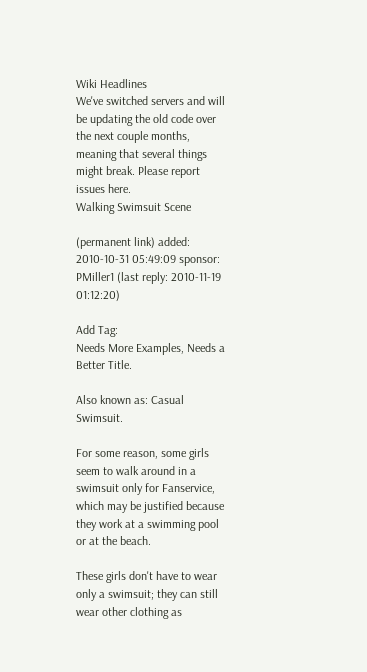Wiki Headlines
We've switched servers and will be updating the old code over the next couple months, meaning that several things might break. Please report issues here.
Walking Swimsuit Scene

(permanent link) added: 2010-10-31 05:49:09 sponsor: PMiller1 (last reply: 2010-11-19 01:12:20)

Add Tag:
Needs More Examples, Needs a Better Title.

Also known as: Casual Swimsuit.

For some reason, some girls seem to walk around in a swimsuit only for Fanservice, which may be justified because they work at a swimming pool or at the beach.

These girls don't have to wear only a swimsuit; they can still wear other clothing as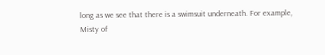long as we see that there is a swimsuit underneath. For example, Misty of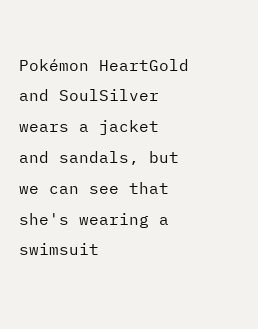Pokémon HeartGold and SoulSilver wears a jacket and sandals, but we can see that she's wearing a swimsuit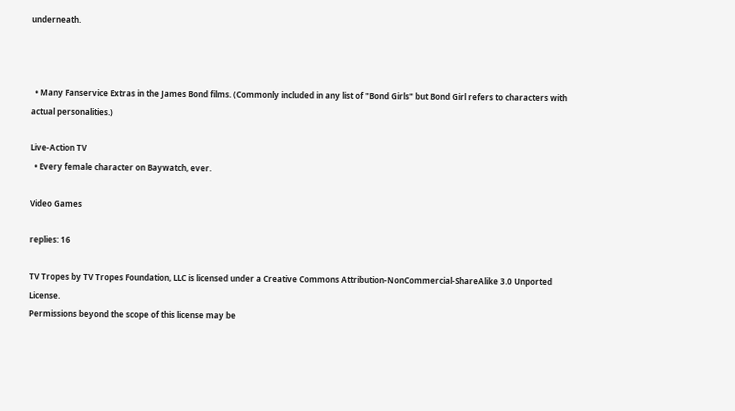underneath.



  • Many Fanservice Extras in the James Bond films. (Commonly included in any list of "Bond Girls" but Bond Girl refers to characters with actual personalities.)

Live-Action TV
  • Every female character on Baywatch, ever.

Video Games

replies: 16

TV Tropes by TV Tropes Foundation, LLC is licensed under a Creative Commons Attribution-NonCommercial-ShareAlike 3.0 Unported License.
Permissions beyond the scope of this license may be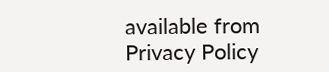available from
Privacy Policy